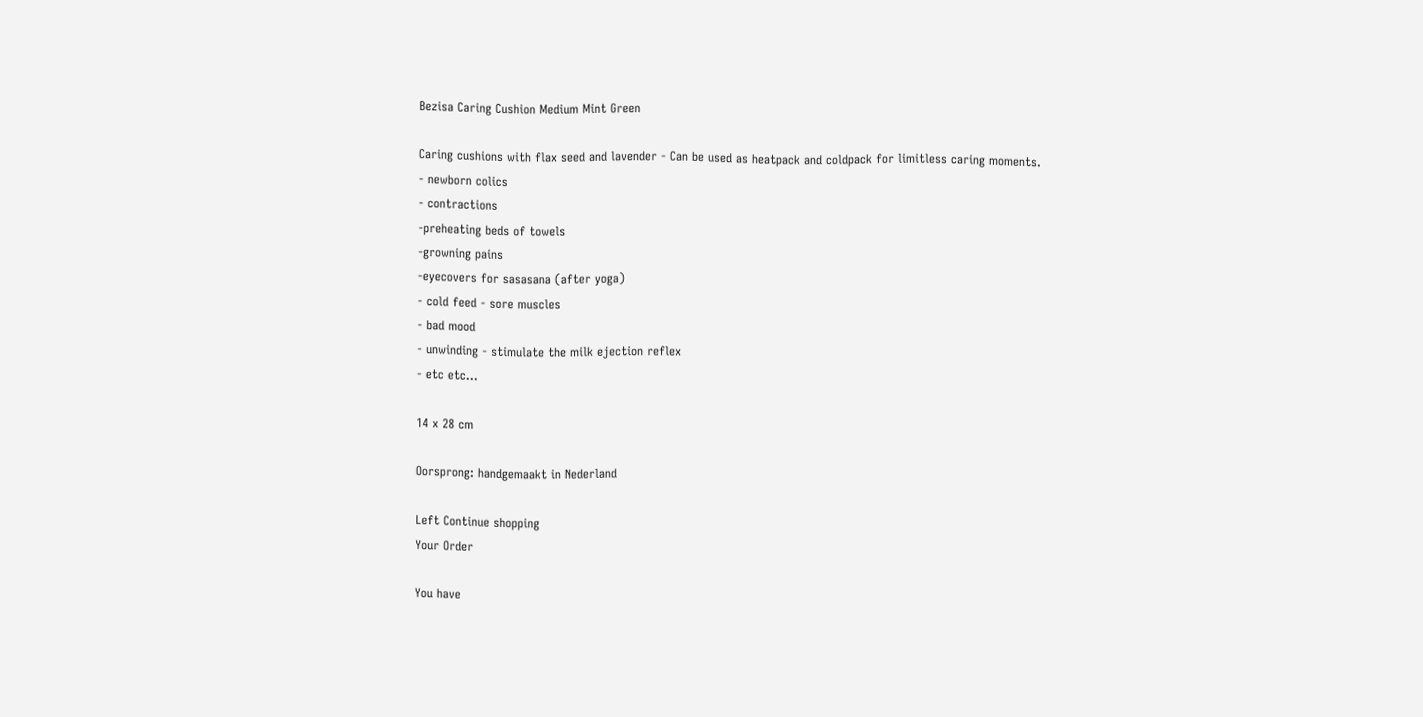Bezisa Caring Cushion Medium Mint Green

Caring cushions with flax seed and lavender - Can be used as heatpack and coldpack for limitless caring moments.
- newborn colics
- contractions
-preheating beds of towels
-growning pains
-eyecovers for sasasana (after yoga)
- cold feed - sore muscles
- bad mood
- unwinding - stimulate the milk ejection reflex
- etc etc...

14 x 28 cm

Oorsprong: handgemaakt in Nederland

Left Continue shopping
Your Order

You have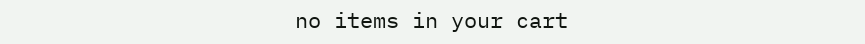no items in your cart